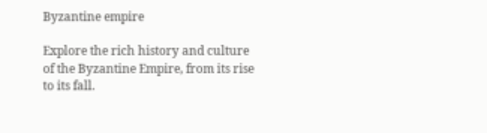Byzantine empire

Explore the rich history and culture of the Byzantine Empire, from its rise to its fall.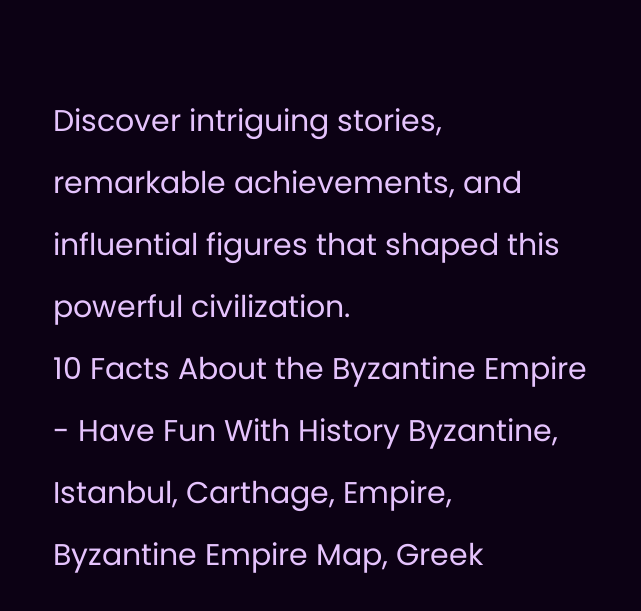Discover intriguing stories, remarkable achievements, and influential figures that shaped this powerful civilization.
10 Facts About the Byzantine Empire - Have Fun With History Byzantine, Istanbul, Carthage, Empire, Byzantine Empire Map, Greek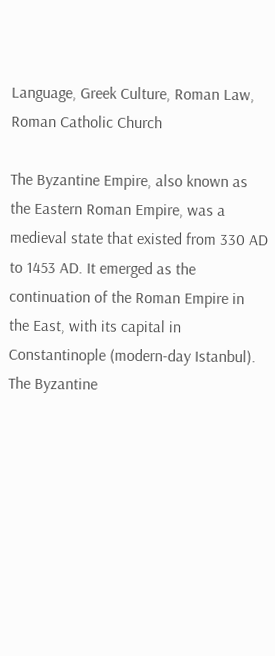Language, Greek Culture, Roman Law, Roman Catholic Church

The Byzantine Empire, also known as the Eastern Roman Empire, was a medieval state that existed from 330 AD to 1453 AD. It emerged as the continuation of the Roman Empire in the East, with its capital in Constantinople (modern-day Istanbul). The Byzantine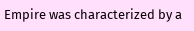Empire was characterized by a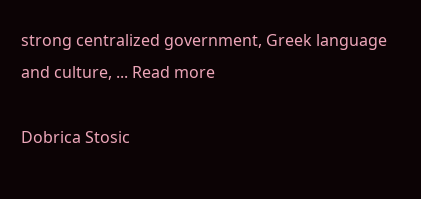strong centralized government, Greek language and culture, ... Read more

Dobrica Stosic